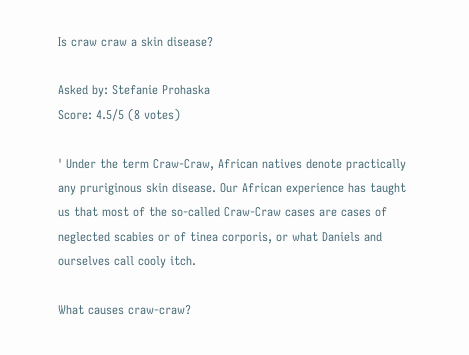Is craw craw a skin disease?

Asked by: Stefanie Prohaska
Score: 4.5/5 (8 votes)

' Under the term Craw-Craw, African natives denote practically any pruriginous skin disease. Our African experience has taught us that most of the so-called Craw-Craw cases are cases of neglected scabies or of tinea corporis, or what Daniels and ourselves call cooly itch.

What causes craw-craw?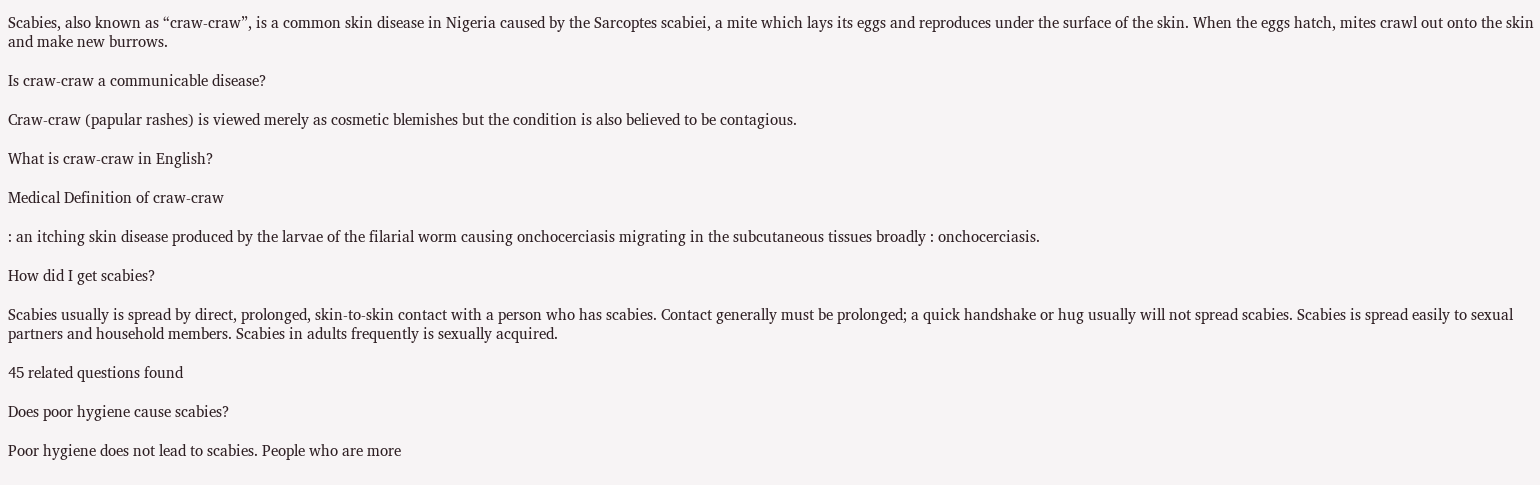Scabies, also known as “craw-craw”, is a common skin disease in Nigeria caused by the Sarcoptes scabiei, a mite which lays its eggs and reproduces under the surface of the skin. When the eggs hatch, mites crawl out onto the skin and make new burrows.

Is craw-craw a communicable disease?

Craw-craw (papular rashes) is viewed merely as cosmetic blemishes but the condition is also believed to be contagious.

What is craw-craw in English?

Medical Definition of craw-craw

: an itching skin disease produced by the larvae of the filarial worm causing onchocerciasis migrating in the subcutaneous tissues broadly : onchocerciasis.

How did I get scabies?

Scabies usually is spread by direct, prolonged, skin-to-skin contact with a person who has scabies. Contact generally must be prolonged; a quick handshake or hug usually will not spread scabies. Scabies is spread easily to sexual partners and household members. Scabies in adults frequently is sexually acquired.

45 related questions found

Does poor hygiene cause scabies?

Poor hygiene does not lead to scabies. People who are more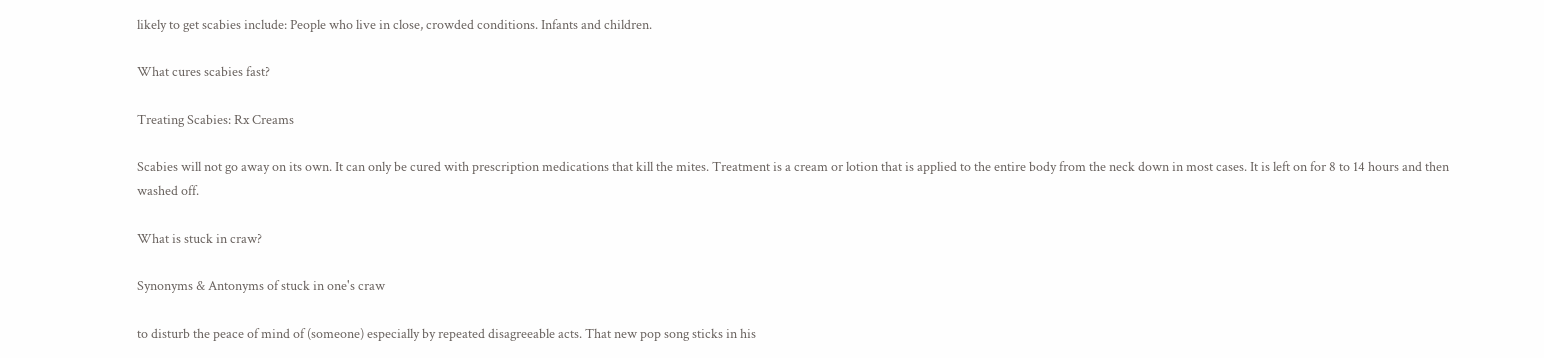likely to get scabies include: People who live in close, crowded conditions. Infants and children.

What cures scabies fast?

Treating Scabies: Rx Creams

Scabies will not go away on its own. It can only be cured with prescription medications that kill the mites. Treatment is a cream or lotion that is applied to the entire body from the neck down in most cases. It is left on for 8 to 14 hours and then washed off.

What is stuck in craw?

Synonyms & Antonyms of stuck in one's craw

to disturb the peace of mind of (someone) especially by repeated disagreeable acts. That new pop song sticks in his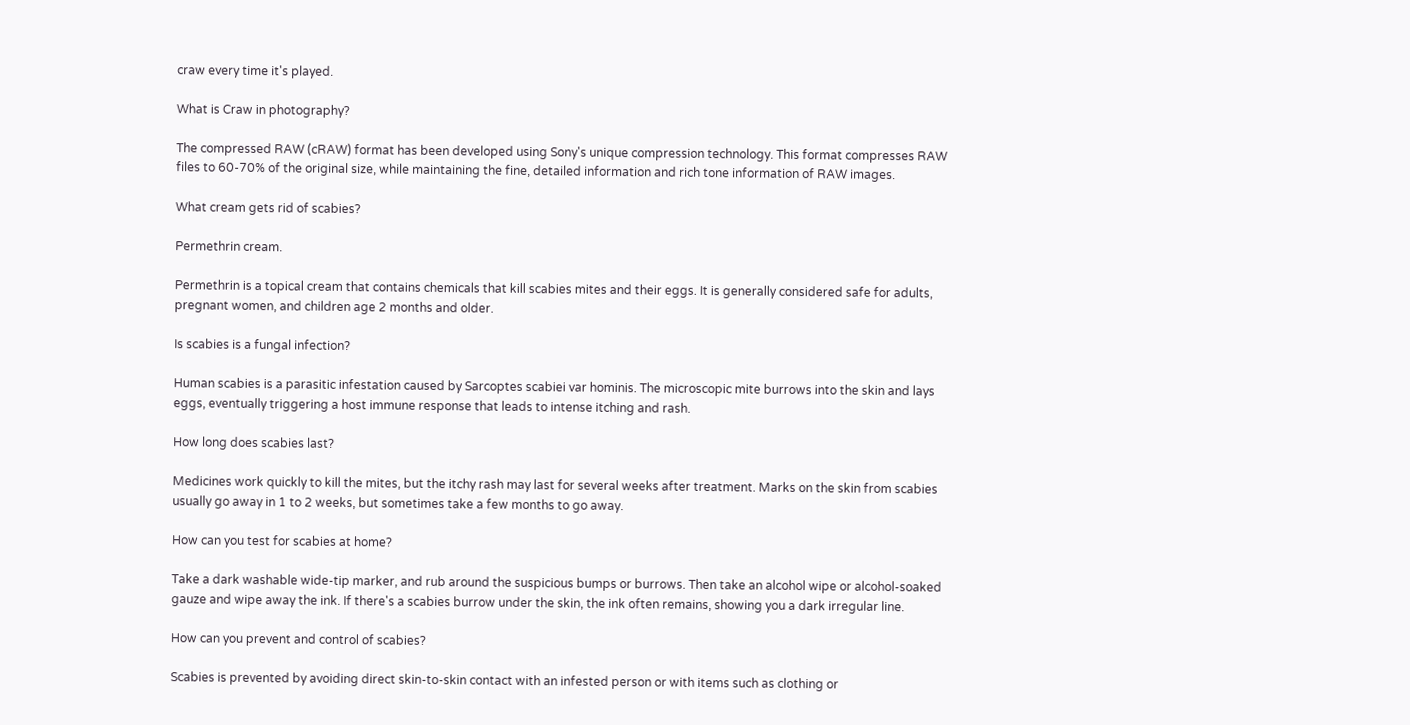craw every time it's played.

What is Craw in photography?

The compressed RAW (cRAW) format has been developed using Sony's unique compression technology. This format compresses RAW files to 60-70% of the original size, while maintaining the fine, detailed information and rich tone information of RAW images.

What cream gets rid of scabies?

Permethrin cream.

Permethrin is a topical cream that contains chemicals that kill scabies mites and their eggs. It is generally considered safe for adults, pregnant women, and children age 2 months and older.

Is scabies is a fungal infection?

Human scabies is a parasitic infestation caused by Sarcoptes scabiei var hominis. The microscopic mite burrows into the skin and lays eggs, eventually triggering a host immune response that leads to intense itching and rash.

How long does scabies last?

Medicines work quickly to kill the mites, but the itchy rash may last for several weeks after treatment. Marks on the skin from scabies usually go away in 1 to 2 weeks, but sometimes take a few months to go away.

How can you test for scabies at home?

Take a dark washable wide-tip marker, and rub around the suspicious bumps or burrows. Then take an alcohol wipe or alcohol-soaked gauze and wipe away the ink. If there's a scabies burrow under the skin, the ink often remains, showing you a dark irregular line.

How can you prevent and control of scabies?

Scabies is prevented by avoiding direct skin-to-skin contact with an infested person or with items such as clothing or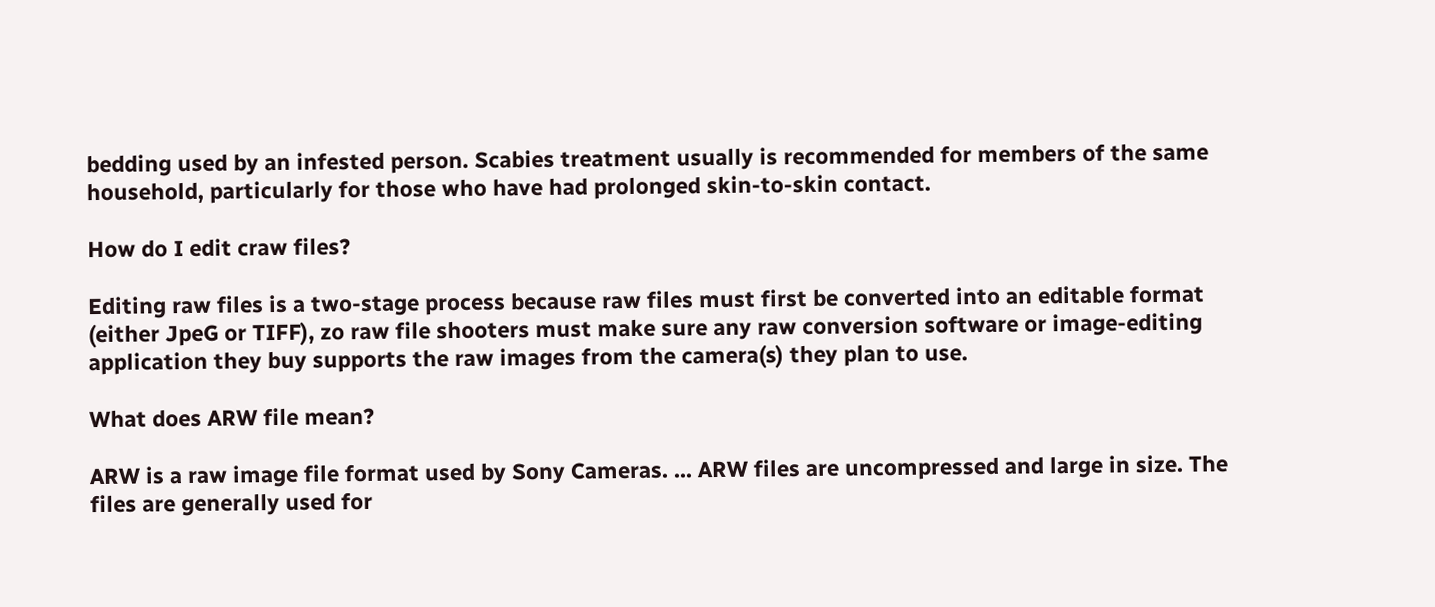bedding used by an infested person. Scabies treatment usually is recommended for members of the same household, particularly for those who have had prolonged skin-to-skin contact.

How do I edit craw files?

Editing raw files is a two-stage process because raw files must first be converted into an editable format (either JpeG or TIFF), zo raw file shooters must make sure any raw conversion software or image-editing application they buy supports the raw images from the camera(s) they plan to use.

What does ARW file mean?

ARW is a raw image file format used by Sony Cameras. ... ARW files are uncompressed and large in size. The files are generally used for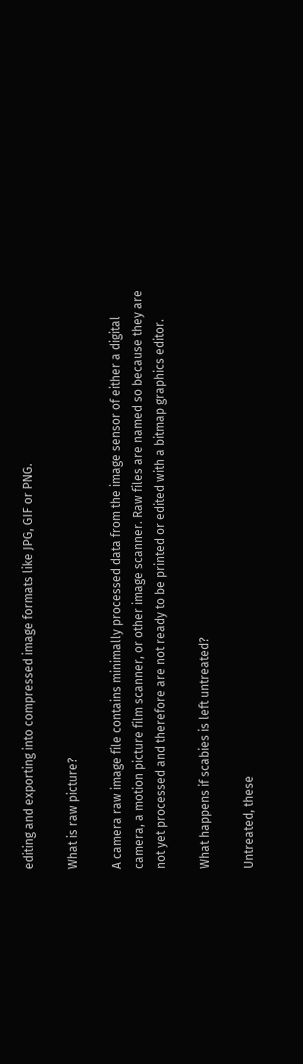editing and exporting into compressed image formats like JPG, GIF or PNG.

What is raw picture?

A camera raw image file contains minimally processed data from the image sensor of either a digital camera, a motion picture film scanner, or other image scanner. Raw files are named so because they are not yet processed and therefore are not ready to be printed or edited with a bitmap graphics editor.

What happens if scabies is left untreated?

Untreated, these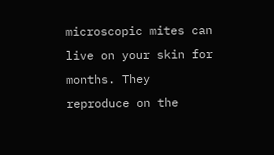microscopic mites can live on your skin for months. They reproduce on the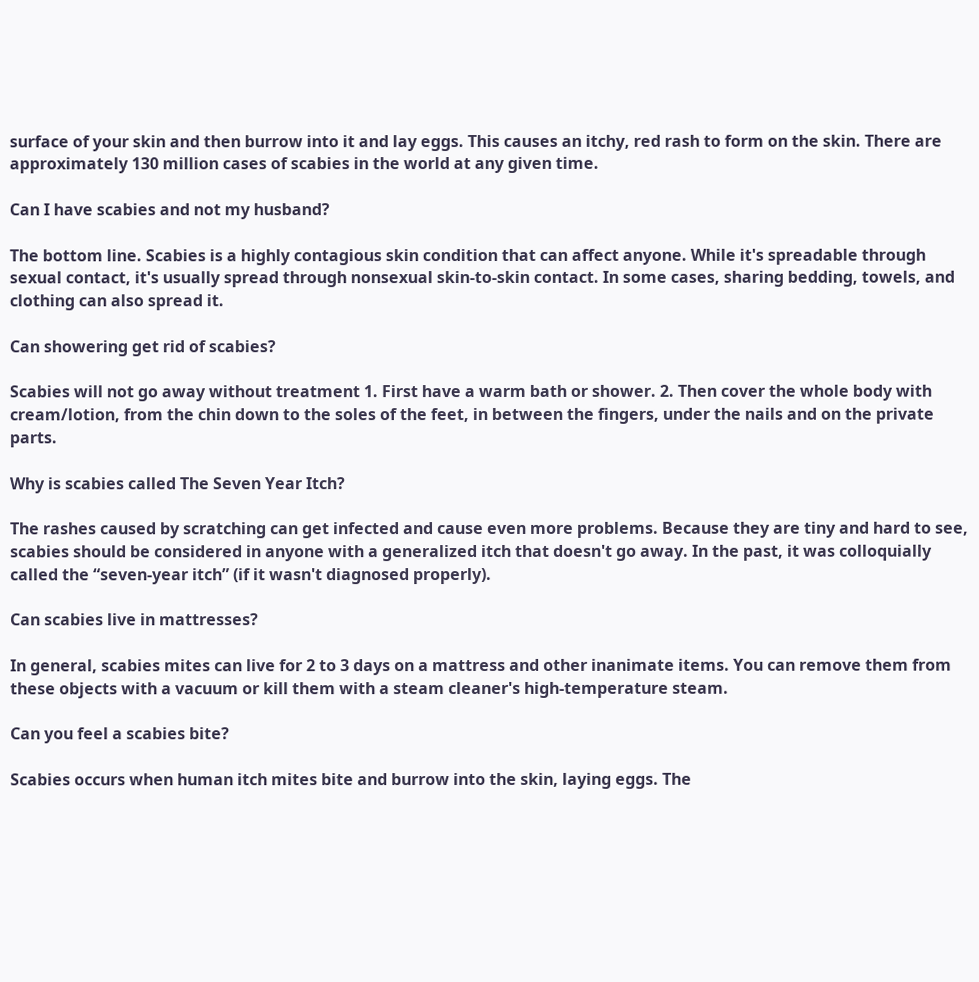surface of your skin and then burrow into it and lay eggs. This causes an itchy, red rash to form on the skin. There are approximately 130 million cases of scabies in the world at any given time.

Can I have scabies and not my husband?

The bottom line. Scabies is a highly contagious skin condition that can affect anyone. While it's spreadable through sexual contact, it's usually spread through nonsexual skin-to-skin contact. In some cases, sharing bedding, towels, and clothing can also spread it.

Can showering get rid of scabies?

Scabies will not go away without treatment 1. First have a warm bath or shower. 2. Then cover the whole body with cream/lotion, from the chin down to the soles of the feet, in between the fingers, under the nails and on the private parts.

Why is scabies called The Seven Year Itch?

The rashes caused by scratching can get infected and cause even more problems. Because they are tiny and hard to see, scabies should be considered in anyone with a generalized itch that doesn't go away. In the past, it was colloquially called the “seven-year itch” (if it wasn't diagnosed properly).

Can scabies live in mattresses?

In general, scabies mites can live for 2 to 3 days on a mattress and other inanimate items. You can remove them from these objects with a vacuum or kill them with a steam cleaner's high-temperature steam.

Can you feel a scabies bite?

Scabies occurs when human itch mites bite and burrow into the skin, laying eggs. The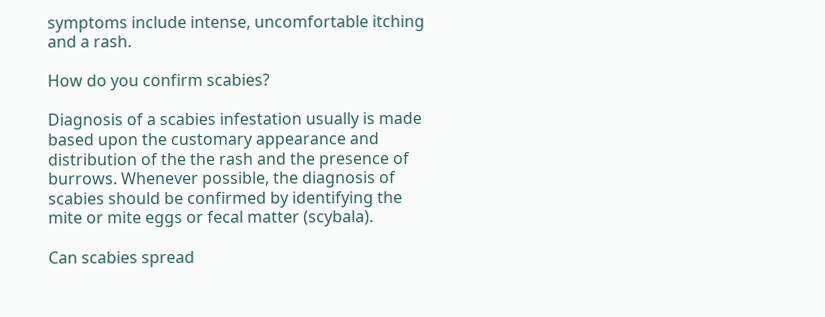symptoms include intense, uncomfortable itching and a rash.

How do you confirm scabies?

Diagnosis of a scabies infestation usually is made based upon the customary appearance and distribution of the the rash and the presence of burrows. Whenever possible, the diagnosis of scabies should be confirmed by identifying the mite or mite eggs or fecal matter (scybala).

Can scabies spread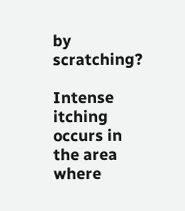by scratching?

Intense itching occurs in the area where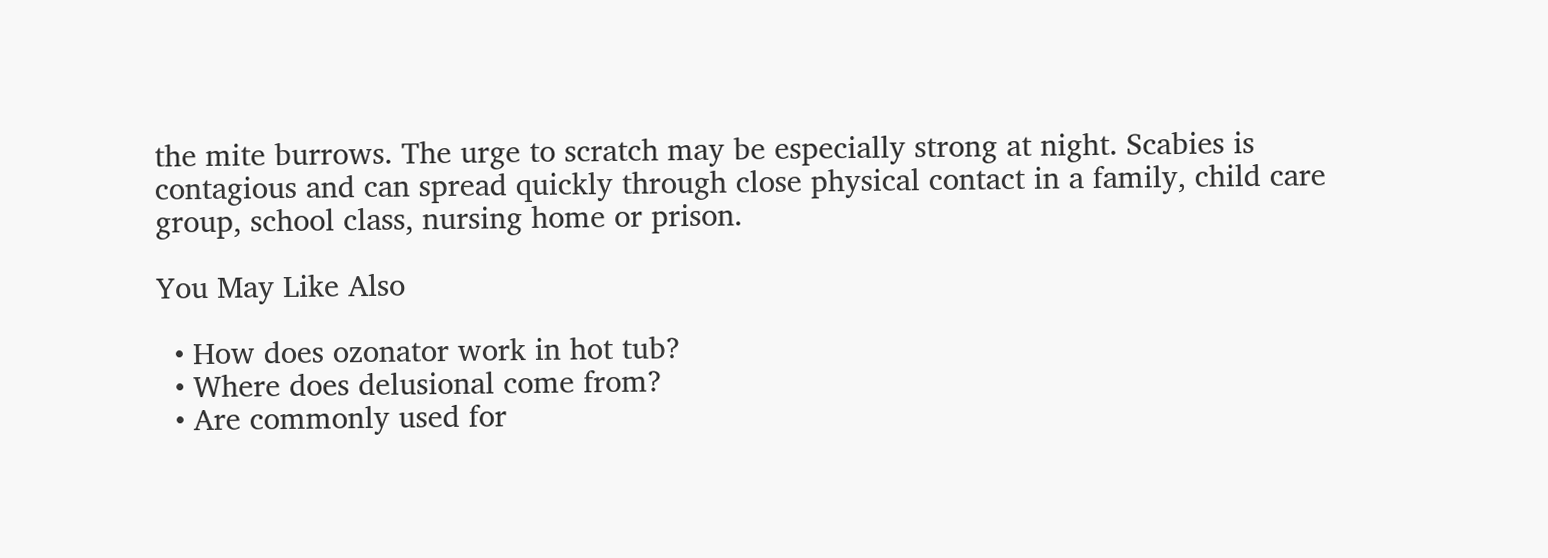the mite burrows. The urge to scratch may be especially strong at night. Scabies is contagious and can spread quickly through close physical contact in a family, child care group, school class, nursing home or prison.

You May Like Also

  • How does ozonator work in hot tub?
  • Where does delusional come from?
  • Are commonly used for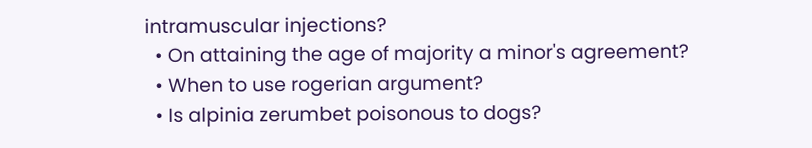intramuscular injections?
  • On attaining the age of majority a minor's agreement?
  • When to use rogerian argument?
  • Is alpinia zerumbet poisonous to dogs?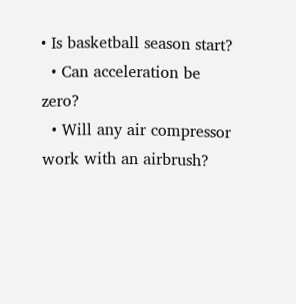• Is basketball season start?
  • Can acceleration be zero?
  • Will any air compressor work with an airbrush?